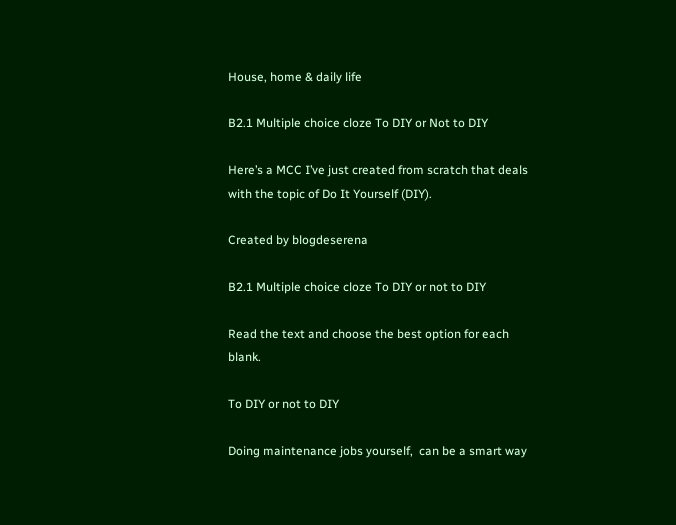House, home & daily life

B2.1 Multiple choice cloze To DIY or Not to DIY

Here’s a MCC I’ve just created from scratch that deals with the topic of Do It Yourself (DIY).

Created by blogdeserena

B2.1 Multiple choice cloze To DIY or not to DIY

Read the text and choose the best option for each blank.

To DIY or not to DIY

Doing maintenance jobs yourself,  can be a smart way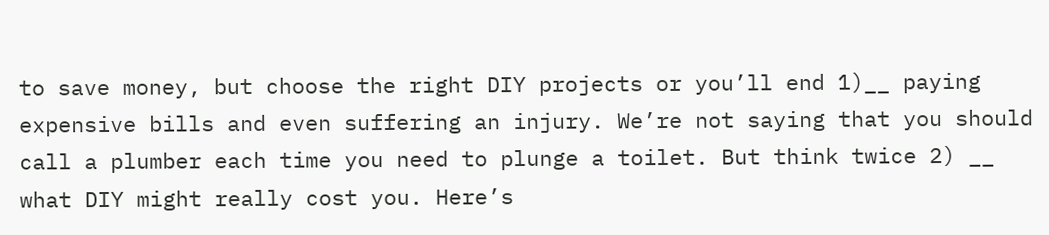to save money, but choose the right DIY projects or you’ll end 1)__ paying expensive bills and even suffering an injury. We’re not saying that you should call a plumber each time you need to plunge a toilet. But think twice 2) __ what DIY might really cost you. Here’s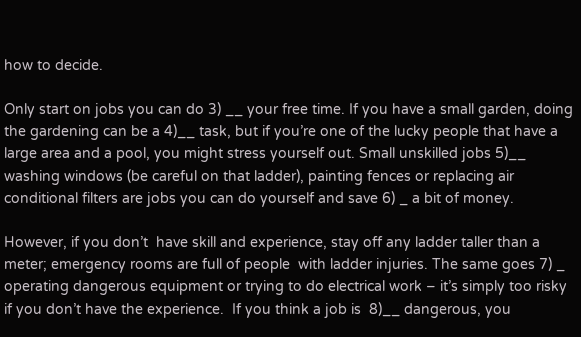how to decide.

Only start on jobs you can do 3) __ your free time. If you have a small garden, doing the gardening can be a 4)__ task, but if you’re one of the lucky people that have a large area and a pool, you might stress yourself out. Small unskilled jobs 5)__ washing windows (be careful on that ladder), painting fences or replacing air conditional filters are jobs you can do yourself and save 6) _ a bit of money.

However, if you don’t  have skill and experience, stay off any ladder taller than a meter; emergency rooms are full of people  with ladder injuries. The same goes 7) _ operating dangerous equipment or trying to do electrical work – it’s simply too risky if you don’t have the experience.  If you think a job is  8)__ dangerous, you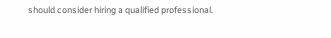should consider hiring a qualified professional.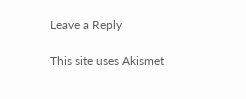Leave a Reply

This site uses Akismet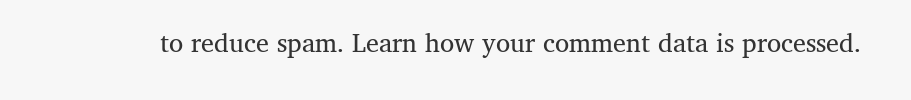to reduce spam. Learn how your comment data is processed.